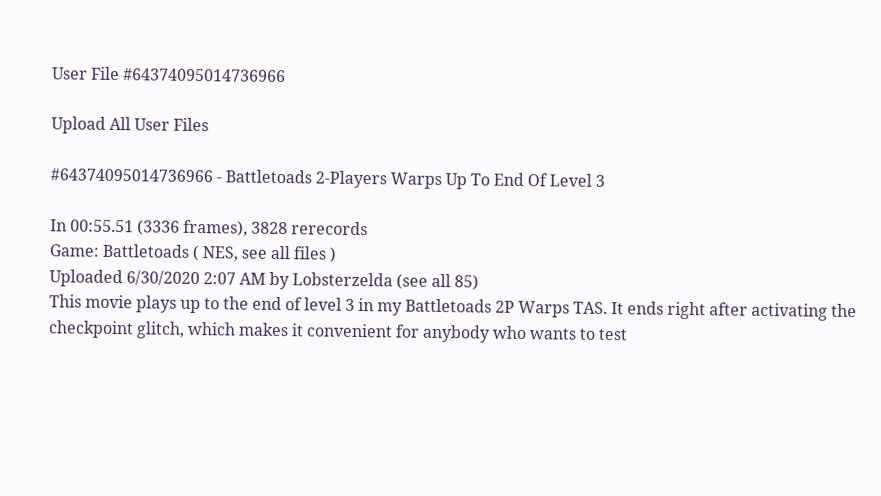User File #64374095014736966

Upload All User Files

#64374095014736966 - Battletoads 2-Players Warps Up To End Of Level 3

In 00:55.51 (3336 frames), 3828 rerecords
Game: Battletoads ( NES, see all files )
Uploaded 6/30/2020 2:07 AM by Lobsterzelda (see all 85)
This movie plays up to the end of level 3 in my Battletoads 2P Warps TAS. It ends right after activating the checkpoint glitch, which makes it convenient for anybody who wants to test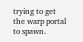trying to get the warp portal to spawn.